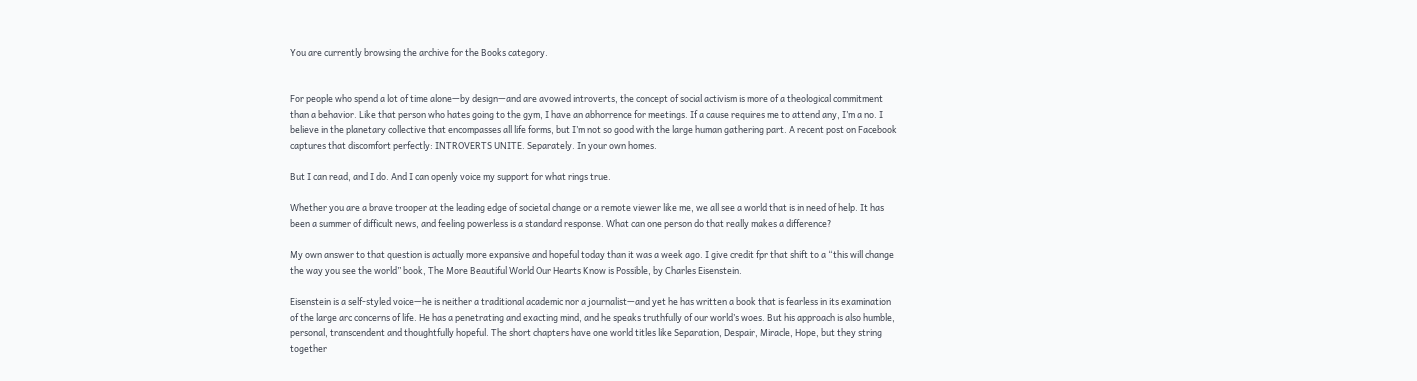You are currently browsing the archive for the Books category.


For people who spend a lot of time alone—by design—and are avowed introverts, the concept of social activism is more of a theological commitment than a behavior. Like that person who hates going to the gym, I have an abhorrence for meetings. If a cause requires me to attend any, I’m a no. I believe in the planetary collective that encompasses all life forms, but I’m not so good with the large human gathering part. A recent post on Facebook captures that discomfort perfectly: INTROVERTS UNITE. Separately. In your own homes.

But I can read, and I do. And I can openly voice my support for what rings true.

Whether you are a brave trooper at the leading edge of societal change or a remote viewer like me, we all see a world that is in need of help. It has been a summer of difficult news, and feeling powerless is a standard response. What can one person do that really makes a difference?

My own answer to that question is actually more expansive and hopeful today than it was a week ago. I give credit fpr that shift to a “this will change the way you see the world” book, The More Beautiful World Our Hearts Know is Possible, by Charles Eisenstein.

Eisenstein is a self-styled voice—he is neither a traditional academic nor a journalist—and yet he has written a book that is fearless in its examination of the large arc concerns of life. He has a penetrating and exacting mind, and he speaks truthfully of our world’s woes. But his approach is also humble, personal, transcendent and thoughtfully hopeful. The short chapters have one world titles like Separation, Despair, Miracle, Hope, but they string together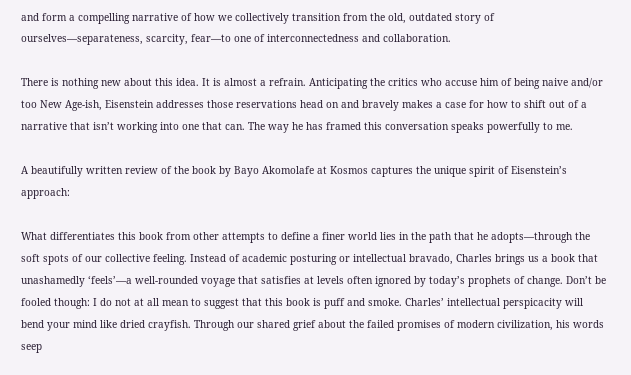and form a compelling narrative of how we collectively transition from the old, outdated story of ourselves—separateness, scarcity, fear—to one of interconnectedness and collaboration.

There is nothing new about this idea. It is almost a refrain. Anticipating the critics who accuse him of being naive and/or too New Age-ish, Eisenstein addresses those reservations head on and bravely makes a case for how to shift out of a narrative that isn’t working into one that can. The way he has framed this conversation speaks powerfully to me.

A beautifully written review of the book by Bayo Akomolafe at Kosmos captures the unique spirit of Eisenstein’s approach:

What differentiates this book from other attempts to define a finer world lies in the path that he adopts—through the soft spots of our collective feeling. Instead of academic posturing or intellectual bravado, Charles brings us a book that unashamedly ‘feels’—a well-rounded voyage that satisfies at levels often ignored by today’s prophets of change. Don’t be fooled though: I do not at all mean to suggest that this book is puff and smoke. Charles’ intellectual perspicacity will bend your mind like dried crayfish. Through our shared grief about the failed promises of modern civilization, his words seep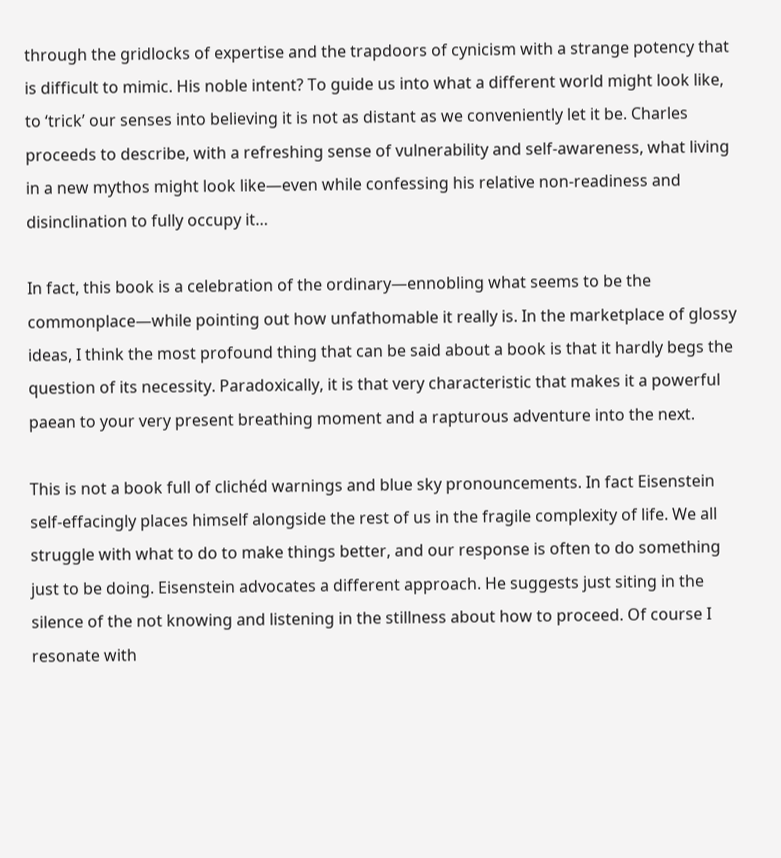through the gridlocks of expertise and the trapdoors of cynicism with a strange potency that is difficult to mimic. His noble intent? To guide us into what a different world might look like, to ‘trick’ our senses into believing it is not as distant as we conveniently let it be. Charles proceeds to describe, with a refreshing sense of vulnerability and self-awareness, what living in a new mythos might look like—even while confessing his relative non-readiness and disinclination to fully occupy it…

In fact, this book is a celebration of the ordinary—ennobling what seems to be the commonplace—while pointing out how unfathomable it really is. In the marketplace of glossy ideas, I think the most profound thing that can be said about a book is that it hardly begs the question of its necessity. Paradoxically, it is that very characteristic that makes it a powerful paean to your very present breathing moment and a rapturous adventure into the next.

This is not a book full of clichéd warnings and blue sky pronouncements. In fact Eisenstein self-effacingly places himself alongside the rest of us in the fragile complexity of life. We all struggle with what to do to make things better, and our response is often to do something just to be doing. Eisenstein advocates a different approach. He suggests just siting in the silence of the not knowing and listening in the stillness about how to proceed. Of course I resonate with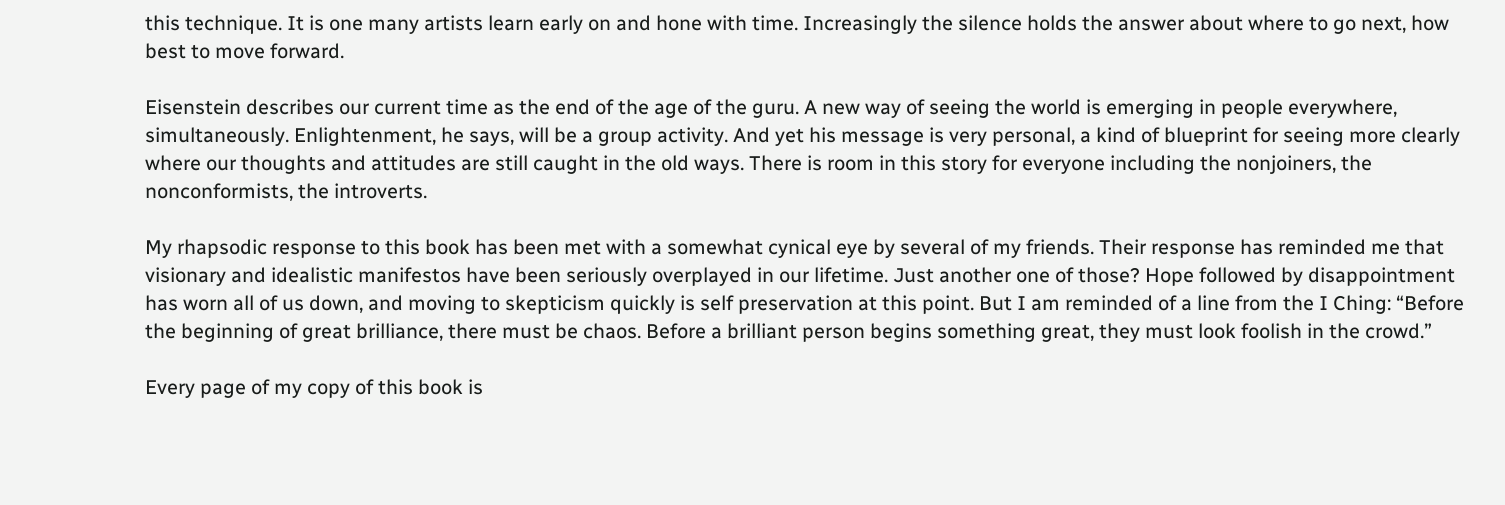this technique. It is one many artists learn early on and hone with time. Increasingly the silence holds the answer about where to go next, how best to move forward.

Eisenstein describes our current time as the end of the age of the guru. A new way of seeing the world is emerging in people everywhere, simultaneously. Enlightenment, he says, will be a group activity. And yet his message is very personal, a kind of blueprint for seeing more clearly where our thoughts and attitudes are still caught in the old ways. There is room in this story for everyone including the nonjoiners, the nonconformists, the introverts.

My rhapsodic response to this book has been met with a somewhat cynical eye by several of my friends. Their response has reminded me that visionary and idealistic manifestos have been seriously overplayed in our lifetime. Just another one of those? Hope followed by disappointment has worn all of us down, and moving to skepticism quickly is self preservation at this point. But I am reminded of a line from the I Ching: “Before the beginning of great brilliance, there must be chaos. Before a brilliant person begins something great, they must look foolish in the crowd.”

Every page of my copy of this book is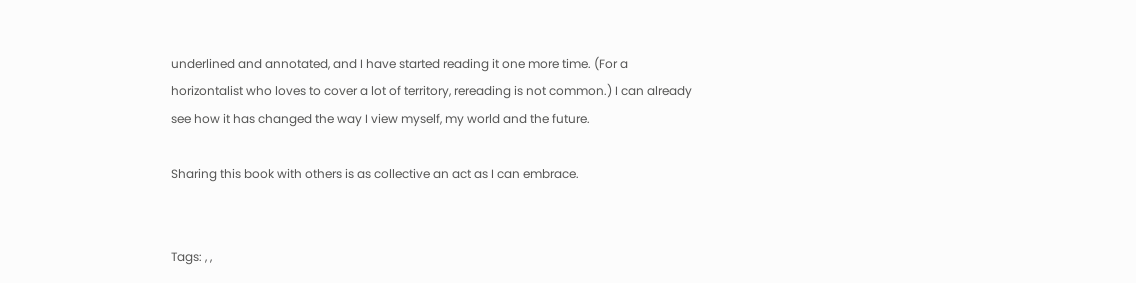underlined and annotated, and I have started reading it one more time. (For a horizontalist who loves to cover a lot of territory, rereading is not common.) I can already see how it has changed the way I view myself, my world and the future.

Sharing this book with others is as collective an act as I can embrace.


Tags: , ,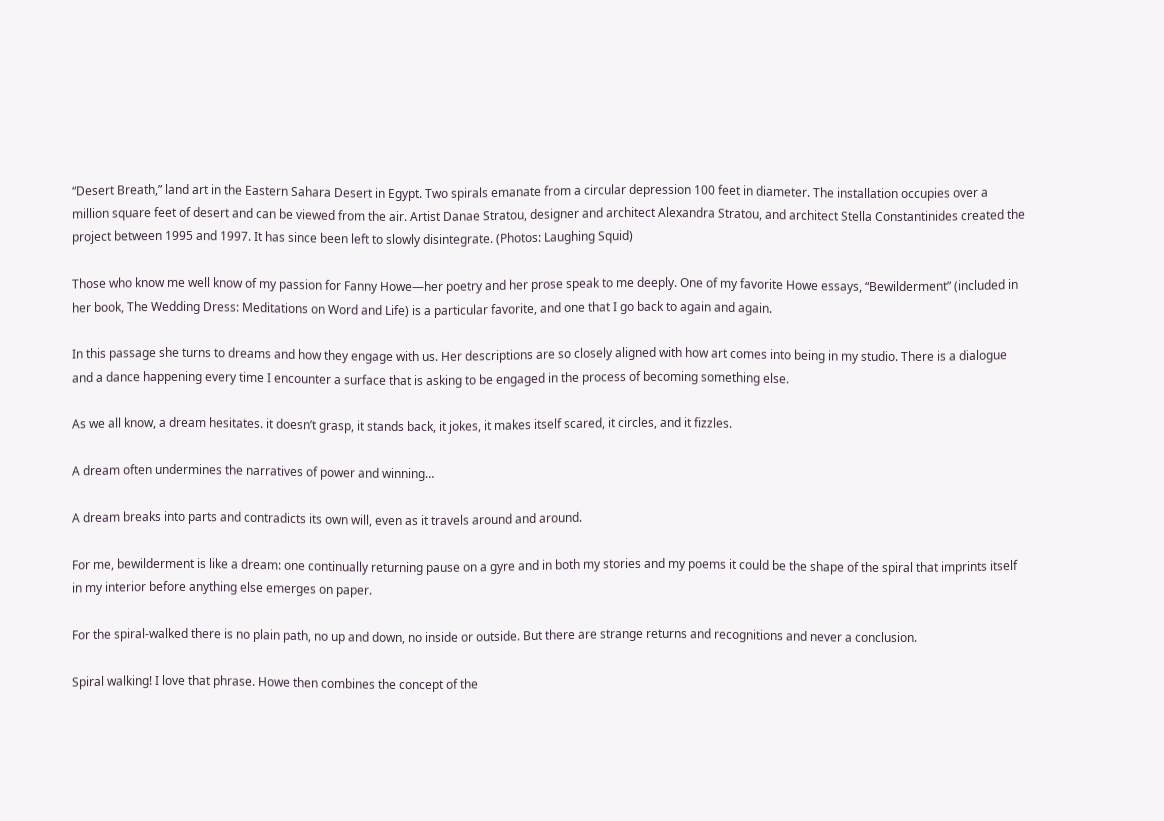“Desert Breath,” land art in the Eastern Sahara Desert in Egypt. Two spirals emanate from a circular depression 100 feet in diameter. The installation occupies over a million square feet of desert and can be viewed from the air. Artist Danae Stratou, designer and architect Alexandra Stratou, and architect Stella Constantinides created the project between 1995 and 1997. It has since been left to slowly disintegrate. (Photos: Laughing Squid)

Those who know me well know of my passion for Fanny Howe—her poetry and her prose speak to me deeply. One of my favorite Howe essays, “Bewilderment” (included in her book, The Wedding Dress: Meditations on Word and Life) is a particular favorite, and one that I go back to again and again.

In this passage she turns to dreams and how they engage with us. Her descriptions are so closely aligned with how art comes into being in my studio. There is a dialogue and a dance happening every time I encounter a surface that is asking to be engaged in the process of becoming something else.

As we all know, a dream hesitates. it doesn’t grasp, it stands back, it jokes, it makes itself scared, it circles, and it fizzles.

A dream often undermines the narratives of power and winning…

A dream breaks into parts and contradicts its own will, even as it travels around and around.

For me, bewilderment is like a dream: one continually returning pause on a gyre and in both my stories and my poems it could be the shape of the spiral that imprints itself in my interior before anything else emerges on paper.

For the spiral-walked there is no plain path, no up and down, no inside or outside. But there are strange returns and recognitions and never a conclusion.

Spiral walking! I love that phrase. Howe then combines the concept of the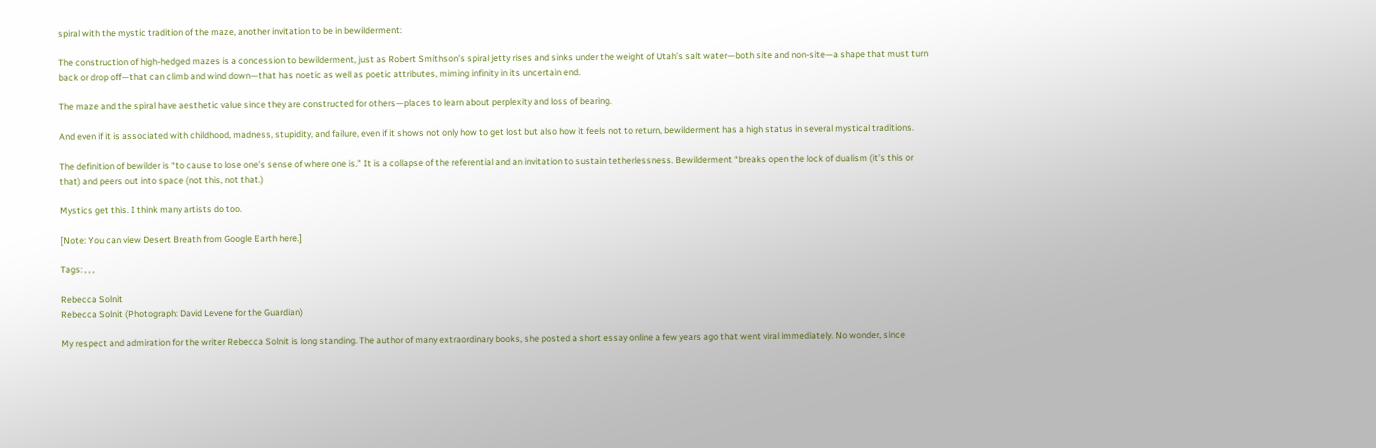spiral with the mystic tradition of the maze, another invitation to be in bewilderment:

The construction of high-hedged mazes is a concession to bewilderment, just as Robert Smithson’s spiral jetty rises and sinks under the weight of Utah’s salt water—both site and non-site—a shape that must turn back or drop off—that can climb and wind down—that has noetic as well as poetic attributes, miming infinity in its uncertain end.

The maze and the spiral have aesthetic value since they are constructed for others—places to learn about perplexity and loss of bearing.

And even if it is associated with childhood, madness, stupidity, and failure, even if it shows not only how to get lost but also how it feels not to return, bewilderment has a high status in several mystical traditions.

The definition of bewilder is “to cause to lose one’s sense of where one is.” It is a collapse of the referential and an invitation to sustain tetherlessness. Bewilderment “breaks open the lock of dualism (it’s this or that) and peers out into space (not this, not that.)

Mystics get this. I think many artists do too.

[Note: You can view Desert Breath from Google Earth here.]

Tags: , , ,

Rebecca Solnit
Rebecca Solnit (Photograph: David Levene for the Guardian)

My respect and admiration for the writer Rebecca Solnit is long standing. The author of many extraordinary books, she posted a short essay online a few years ago that went viral immediately. No wonder, since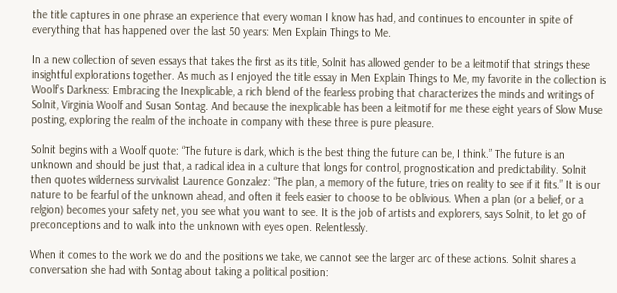the title captures in one phrase an experience that every woman I know has had, and continues to encounter in spite of everything that has happened over the last 50 years: Men Explain Things to Me.

In a new collection of seven essays that takes the first as its title, Solnit has allowed gender to be a leitmotif that strings these insightful explorations together. As much as I enjoyed the title essay in Men Explain Things to Me, my favorite in the collection is Woolf’s Darkness: Embracing the Inexplicable, a rich blend of the fearless probing that characterizes the minds and writings of Solnit, Virginia Woolf and Susan Sontag. And because the inexplicable has been a leitmotif for me these eight years of Slow Muse posting, exploring the realm of the inchoate in company with these three is pure pleasure.

Solnit begins with a Woolf quote: “The future is dark, which is the best thing the future can be, I think.” The future is an unknown and should be just that, a radical idea in a culture that longs for control, prognostication and predictability. Solnit then quotes wilderness survivalist Laurence Gonzalez: “The plan, a memory of the future, tries on reality to see if it fits.” It is our nature to be fearful of the unknown ahead, and often it feels easier to choose to be oblivious. When a plan (or a belief, or a relgion) becomes your safety net, you see what you want to see. It is the job of artists and explorers, says Solnit, to let go of preconceptions and to walk into the unknown with eyes open. Relentlessly.

When it comes to the work we do and the positions we take, we cannot see the larger arc of these actions. Solnit shares a conversation she had with Sontag about taking a political position: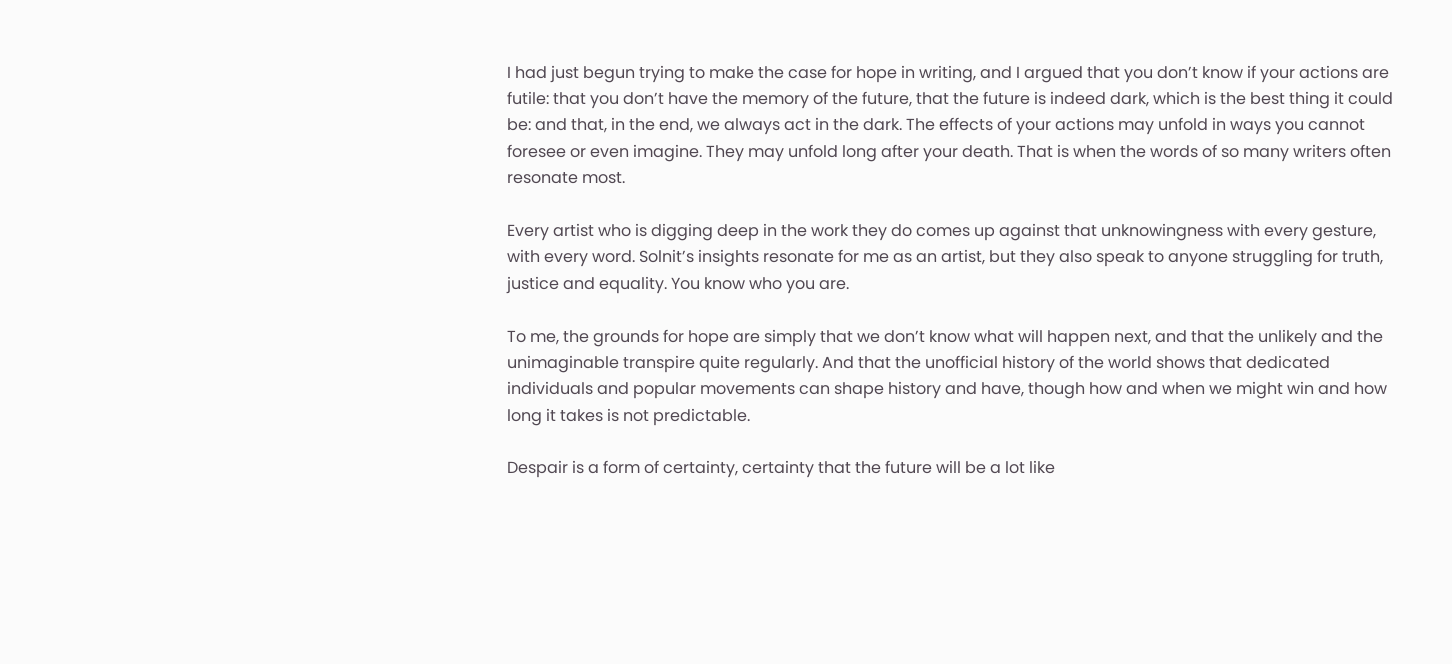I had just begun trying to make the case for hope in writing, and I argued that you don’t know if your actions are futile: that you don’t have the memory of the future, that the future is indeed dark, which is the best thing it could be: and that, in the end, we always act in the dark. The effects of your actions may unfold in ways you cannot foresee or even imagine. They may unfold long after your death. That is when the words of so many writers often resonate most.

Every artist who is digging deep in the work they do comes up against that unknowingness with every gesture, with every word. Solnit’s insights resonate for me as an artist, but they also speak to anyone struggling for truth, justice and equality. You know who you are.

To me, the grounds for hope are simply that we don’t know what will happen next, and that the unlikely and the unimaginable transpire quite regularly. And that the unofficial history of the world shows that dedicated individuals and popular movements can shape history and have, though how and when we might win and how long it takes is not predictable.

Despair is a form of certainty, certainty that the future will be a lot like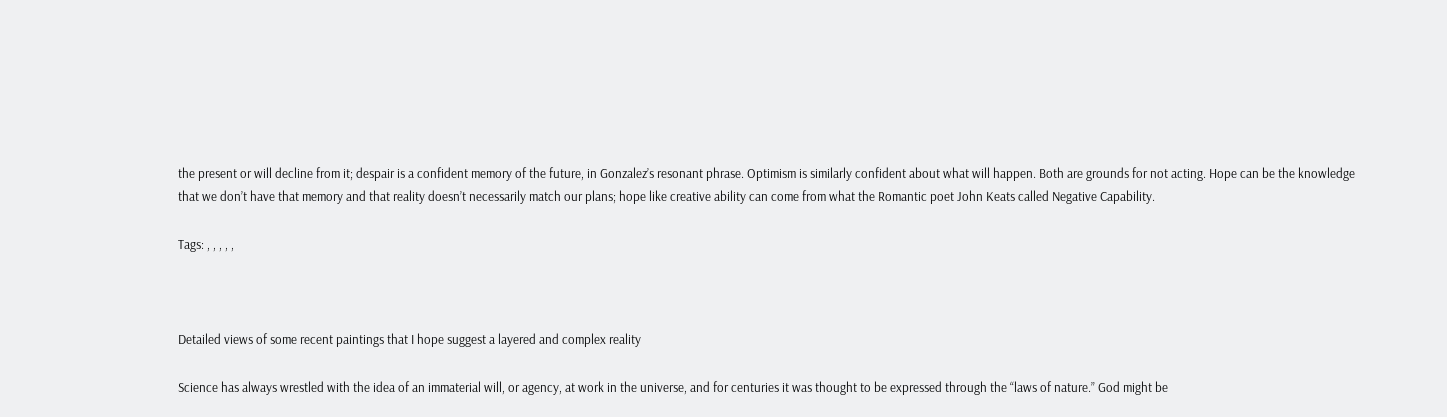the present or will decline from it; despair is a confident memory of the future, in Gonzalez’s resonant phrase. Optimism is similarly confident about what will happen. Both are grounds for not acting. Hope can be the knowledge that we don’t have that memory and that reality doesn’t necessarily match our plans; hope like creative ability can come from what the Romantic poet John Keats called Negative Capability.

Tags: , , , , ,



Detailed views of some recent paintings that I hope suggest a layered and complex reality

Science has always wrestled with the idea of an immaterial will, or agency, at work in the universe, and for centuries it was thought to be expressed through the “laws of nature.” God might be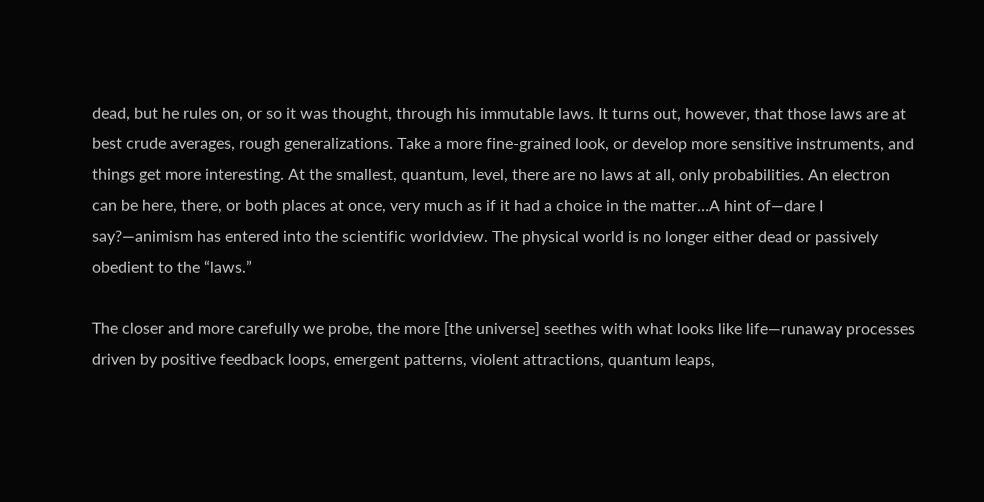dead, but he rules on, or so it was thought, through his immutable laws. It turns out, however, that those laws are at best crude averages, rough generalizations. Take a more fine-grained look, or develop more sensitive instruments, and things get more interesting. At the smallest, quantum, level, there are no laws at all, only probabilities. An electron can be here, there, or both places at once, very much as if it had a choice in the matter…A hint of—dare I say?—animism has entered into the scientific worldview. The physical world is no longer either dead or passively obedient to the “laws.”

The closer and more carefully we probe, the more [the universe] seethes with what looks like life—runaway processes driven by positive feedback loops, emergent patterns, violent attractions, quantum leaps,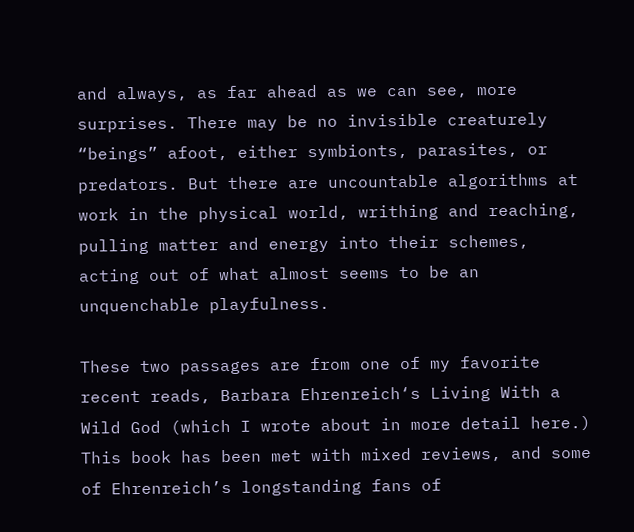and always, as far ahead as we can see, more surprises. There may be no invisible creaturely “beings” afoot, either symbionts, parasites, or predators. But there are uncountable algorithms at work in the physical world, writhing and reaching, pulling matter and energy into their schemes, acting out of what almost seems to be an unquenchable playfulness.

These two passages are from one of my favorite recent reads, Barbara Ehrenreich‘s Living With a Wild God (which I wrote about in more detail here.) This book has been met with mixed reviews, and some of Ehrenreich’s longstanding fans of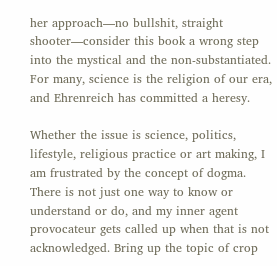her approach—no bullshit, straight shooter—consider this book a wrong step into the mystical and the non-substantiated. For many, science is the religion of our era, and Ehrenreich has committed a heresy.

Whether the issue is science, politics, lifestyle, religious practice or art making, I am frustrated by the concept of dogma. There is not just one way to know or understand or do, and my inner agent provocateur gets called up when that is not acknowledged. Bring up the topic of crop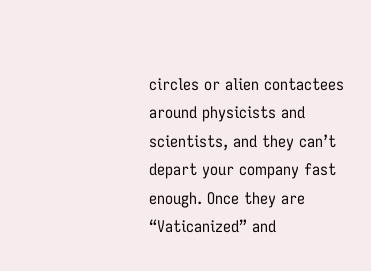circles or alien contactees around physicists and scientists, and they can’t depart your company fast enough. Once they are “Vaticanized” and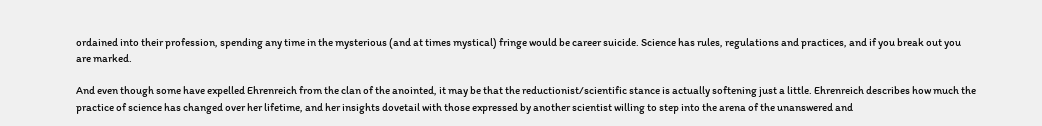ordained into their profession, spending any time in the mysterious (and at times mystical) fringe would be career suicide. Science has rules, regulations and practices, and if you break out you are marked.

And even though some have expelled Ehrenreich from the clan of the anointed, it may be that the reductionist/scientific stance is actually softening just a little. Ehrenreich describes how much the practice of science has changed over her lifetime, and her insights dovetail with those expressed by another scientist willing to step into the arena of the unanswered and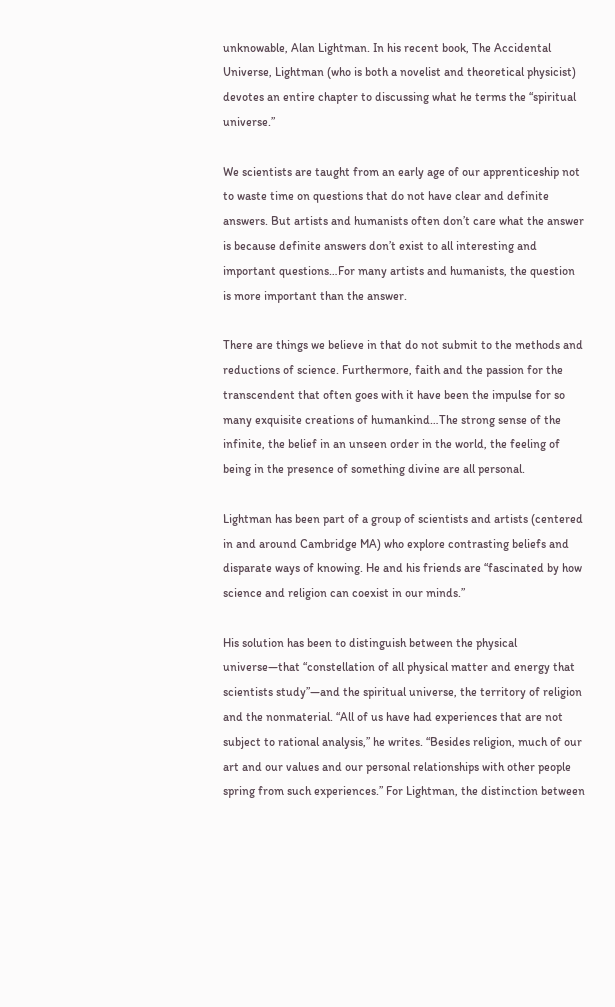unknowable, Alan Lightman. In his recent book, The Accidental Universe, Lightman (who is both a novelist and theoretical physicist) devotes an entire chapter to discussing what he terms the “spiritual universe.”

We scientists are taught from an early age of our apprenticeship not to waste time on questions that do not have clear and definite answers. But artists and humanists often don’t care what the answer is because definite answers don’t exist to all interesting and important questions…For many artists and humanists, the question is more important than the answer.

There are things we believe in that do not submit to the methods and reductions of science. Furthermore, faith and the passion for the transcendent that often goes with it have been the impulse for so many exquisite creations of humankind…The strong sense of the infinite, the belief in an unseen order in the world, the feeling of being in the presence of something divine are all personal.

Lightman has been part of a group of scientists and artists (centered in and around Cambridge MA) who explore contrasting beliefs and disparate ways of knowing. He and his friends are “fascinated by how science and religion can coexist in our minds.”

His solution has been to distinguish between the physical universe—that “constellation of all physical matter and energy that scientists study”—and the spiritual universe, the territory of religion and the nonmaterial. “All of us have had experiences that are not subject to rational analysis,” he writes. “Besides religion, much of our art and our values and our personal relationships with other people spring from such experiences.” For Lightman, the distinction between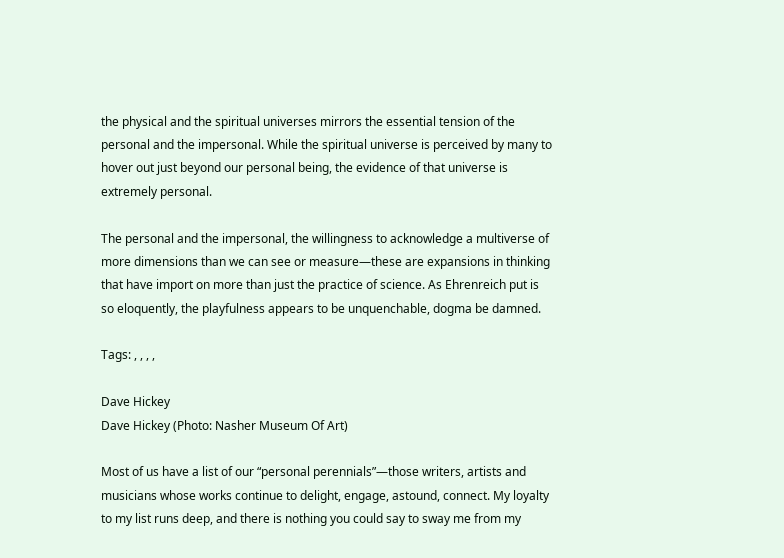the physical and the spiritual universes mirrors the essential tension of the personal and the impersonal. While the spiritual universe is perceived by many to hover out just beyond our personal being, the evidence of that universe is extremely personal.

The personal and the impersonal, the willingness to acknowledge a multiverse of more dimensions than we can see or measure—these are expansions in thinking that have import on more than just the practice of science. As Ehrenreich put is so eloquently, the playfulness appears to be unquenchable, dogma be damned.

Tags: , , , ,

Dave Hickey
Dave Hickey (Photo: Nasher Museum Of Art)

Most of us have a list of our “personal perennials”—those writers, artists and musicians whose works continue to delight, engage, astound, connect. My loyalty to my list runs deep, and there is nothing you could say to sway me from my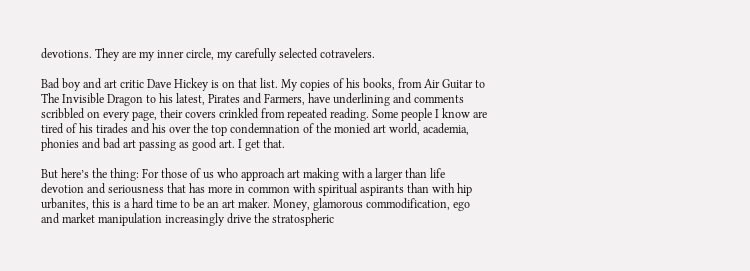devotions. They are my inner circle, my carefully selected cotravelers.

Bad boy and art critic Dave Hickey is on that list. My copies of his books, from Air Guitar to The Invisible Dragon to his latest, Pirates and Farmers, have underlining and comments scribbled on every page, their covers crinkled from repeated reading. Some people I know are tired of his tirades and his over the top condemnation of the monied art world, academia, phonies and bad art passing as good art. I get that.

But here’s the thing: For those of us who approach art making with a larger than life devotion and seriousness that has more in common with spiritual aspirants than with hip urbanites, this is a hard time to be an art maker. Money, glamorous commodification, ego and market manipulation increasingly drive the stratospheric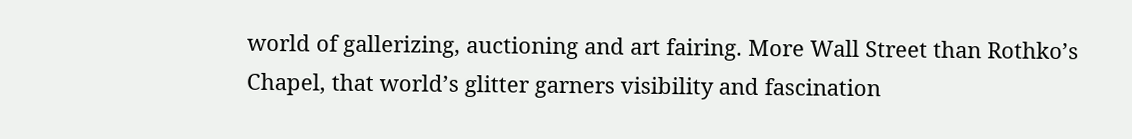world of gallerizing, auctioning and art fairing. More Wall Street than Rothko’s Chapel, that world’s glitter garners visibility and fascination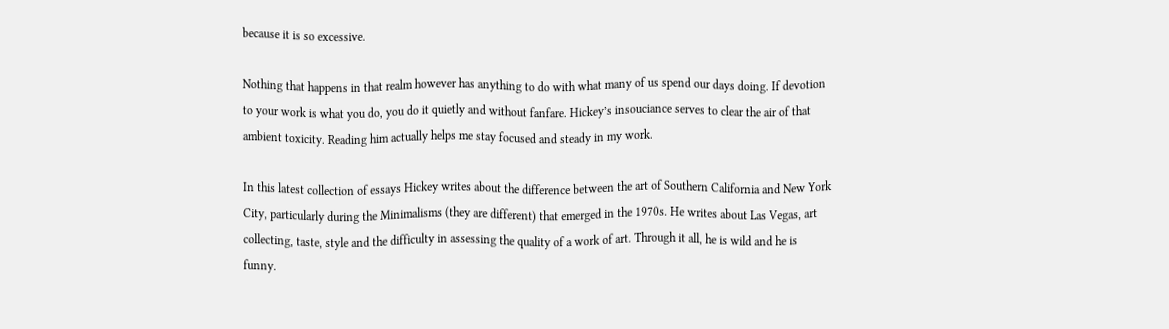because it is so excessive.

Nothing that happens in that realm however has anything to do with what many of us spend our days doing. If devotion to your work is what you do, you do it quietly and without fanfare. Hickey’s insouciance serves to clear the air of that ambient toxicity. Reading him actually helps me stay focused and steady in my work.

In this latest collection of essays Hickey writes about the difference between the art of Southern California and New York City, particularly during the Minimalisms (they are different) that emerged in the 1970s. He writes about Las Vegas, art collecting, taste, style and the difficulty in assessing the quality of a work of art. Through it all, he is wild and he is funny.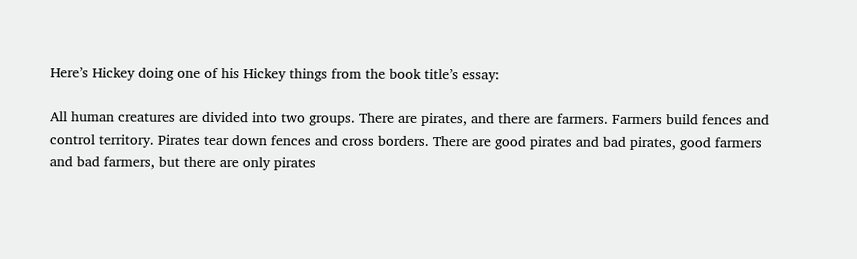Here’s Hickey doing one of his Hickey things from the book title’s essay:

All human creatures are divided into two groups. There are pirates, and there are farmers. Farmers build fences and control territory. Pirates tear down fences and cross borders. There are good pirates and bad pirates, good farmers and bad farmers, but there are only pirates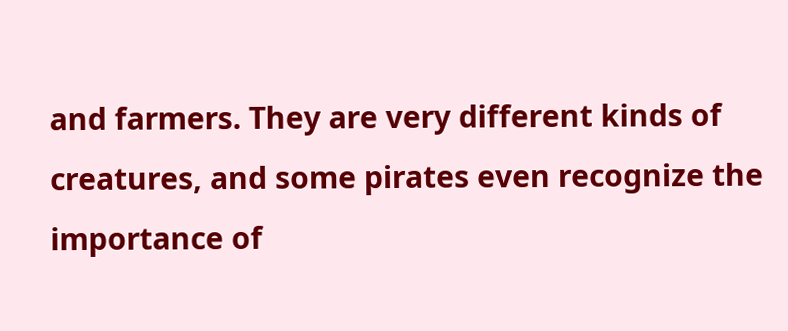and farmers. They are very different kinds of creatures, and some pirates even recognize the importance of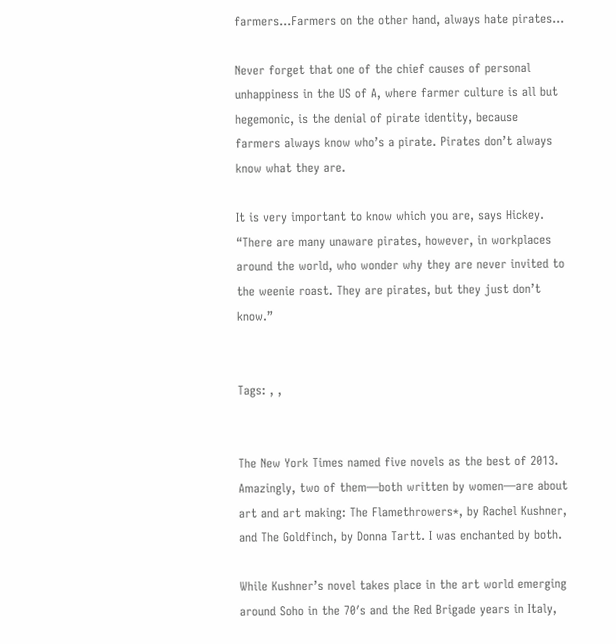farmers…Farmers on the other hand, always hate pirates…

Never forget that one of the chief causes of personal unhappiness in the US of A, where farmer culture is all but hegemonic, is the denial of pirate identity, because farmers always know who’s a pirate. Pirates don’t always know what they are.

It is very important to know which you are, says Hickey. “There are many unaware pirates, however, in workplaces around the world, who wonder why they are never invited to the weenie roast. They are pirates, but they just don’t know.”


Tags: , ,


The New York Times named five novels as the best of 2013. Amazingly, two of them—both written by women—are about art and art making: The Flamethrowers*, by Rachel Kushner, and The Goldfinch, by Donna Tartt. I was enchanted by both.

While Kushner’s novel takes place in the art world emerging around Soho in the 70′s and the Red Brigade years in Italy,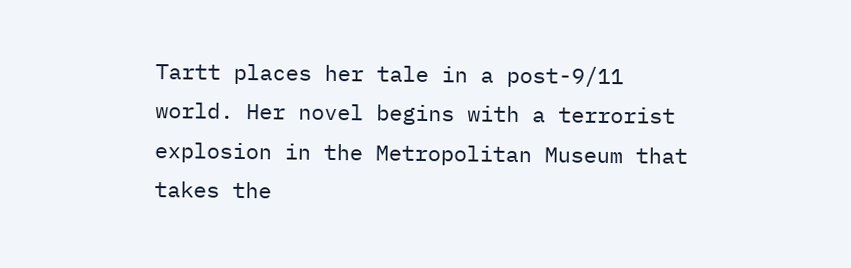Tartt places her tale in a post-9/11 world. Her novel begins with a terrorist explosion in the Metropolitan Museum that takes the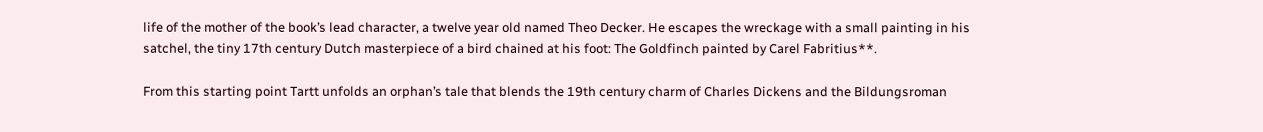life of the mother of the book’s lead character, a twelve year old named Theo Decker. He escapes the wreckage with a small painting in his satchel, the tiny 17th century Dutch masterpiece of a bird chained at his foot: The Goldfinch painted by Carel Fabritius**.

From this starting point Tartt unfolds an orphan’s tale that blends the 19th century charm of Charles Dickens and the Bildungsroman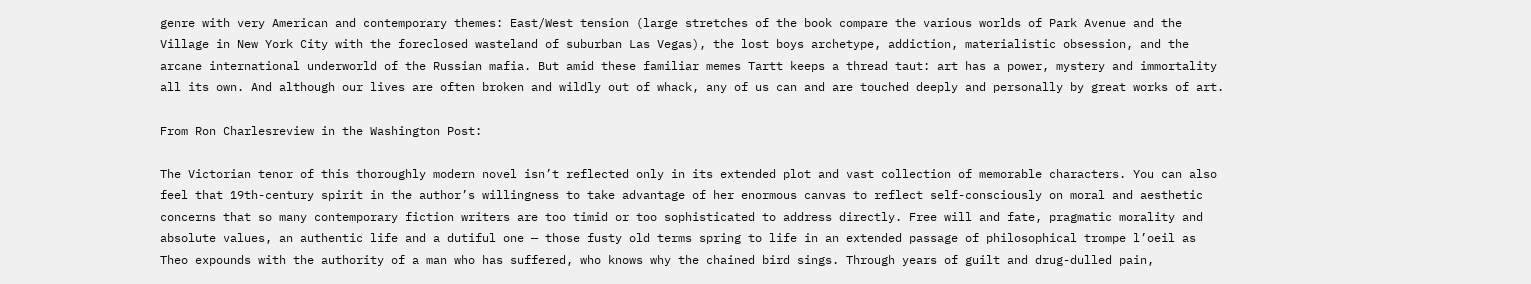genre with very American and contemporary themes: East/West tension (large stretches of the book compare the various worlds of Park Avenue and the Village in New York City with the foreclosed wasteland of suburban Las Vegas), the lost boys archetype, addiction, materialistic obsession, and the arcane international underworld of the Russian mafia. But amid these familiar memes Tartt keeps a thread taut: art has a power, mystery and immortality all its own. And although our lives are often broken and wildly out of whack, any of us can and are touched deeply and personally by great works of art.

From Ron Charlesreview in the Washington Post:

The Victorian tenor of this thoroughly modern novel isn’t reflected only in its extended plot and vast collection of memorable characters. You can also feel that 19th-century spirit in the author’s willingness to take advantage of her enormous canvas to reflect self-consciously on moral and aesthetic concerns that so many contemporary fiction writers are too timid or too sophisticated to address directly. Free will and fate, pragmatic morality and absolute values, an authentic life and a dutiful one — those fusty old terms spring to life in an extended passage of philosophical trompe l’oeil as Theo expounds with the authority of a man who has suffered, who knows why the chained bird sings. Through years of guilt and drug-dulled pain,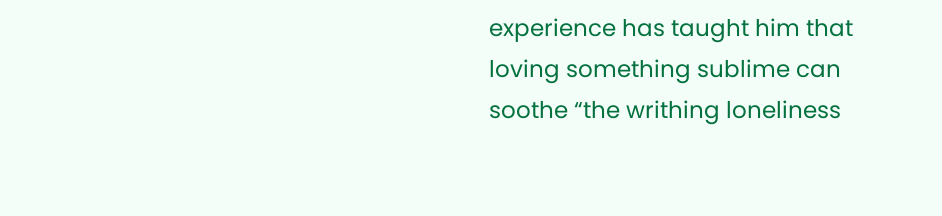experience has taught him that loving something sublime can soothe “the writhing loneliness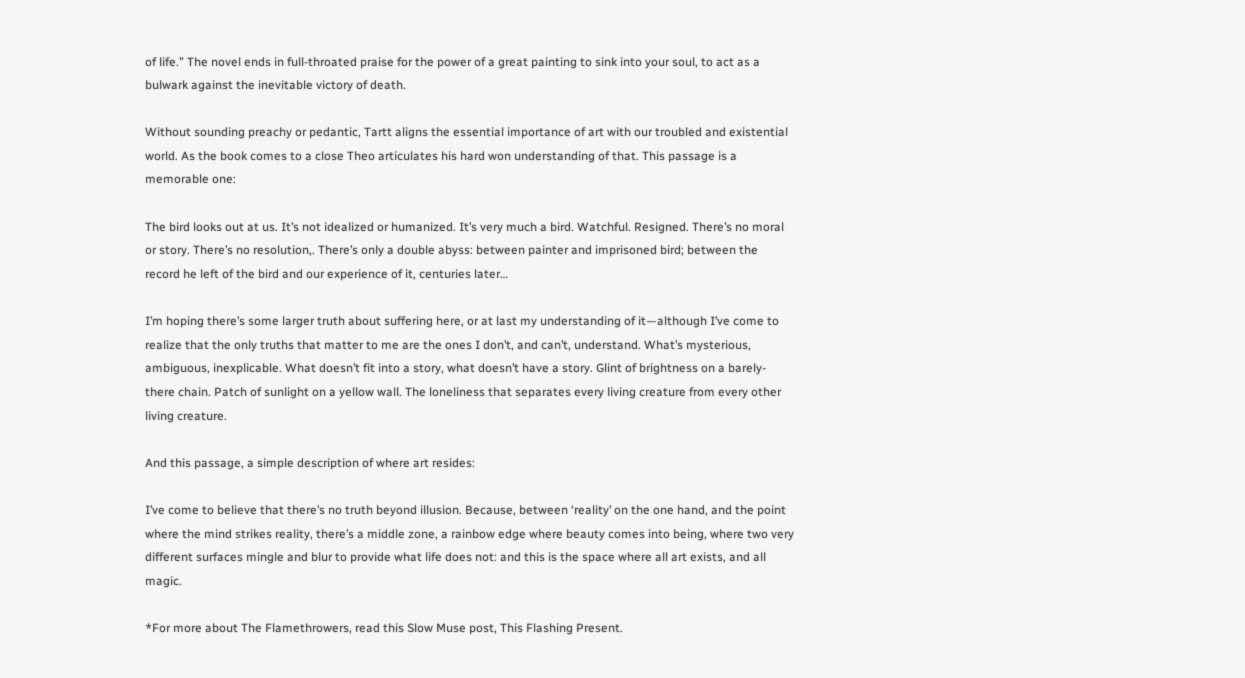of life.” The novel ends in full-throated praise for the power of a great painting to sink into your soul, to act as a bulwark against the inevitable victory of death.

Without sounding preachy or pedantic, Tartt aligns the essential importance of art with our troubled and existential world. As the book comes to a close Theo articulates his hard won understanding of that. This passage is a memorable one:

The bird looks out at us. It’s not idealized or humanized. It’s very much a bird. Watchful. Resigned. There’s no moral or story. There’s no resolution,. There’s only a double abyss: between painter and imprisoned bird; between the record he left of the bird and our experience of it, centuries later…

I’m hoping there’s some larger truth about suffering here, or at last my understanding of it—although I’ve come to realize that the only truths that matter to me are the ones I don’t, and can’t, understand. What’s mysterious, ambiguous, inexplicable. What doesn’t fit into a story, what doesn’t have a story. Glint of brightness on a barely-there chain. Patch of sunlight on a yellow wall. The loneliness that separates every living creature from every other living creature.

And this passage, a simple description of where art resides:

I’ve come to believe that there’s no truth beyond illusion. Because, between ‘reality’ on the one hand, and the point where the mind strikes reality, there’s a middle zone, a rainbow edge where beauty comes into being, where two very different surfaces mingle and blur to provide what life does not: and this is the space where all art exists, and all magic.

*For more about The Flamethrowers, read this Slow Muse post, This Flashing Present.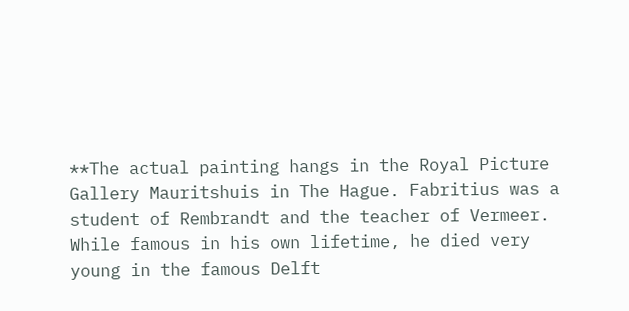**The actual painting hangs in the Royal Picture Gallery Mauritshuis in The Hague. Fabritius was a student of Rembrandt and the teacher of Vermeer. While famous in his own lifetime, he died very young in the famous Delft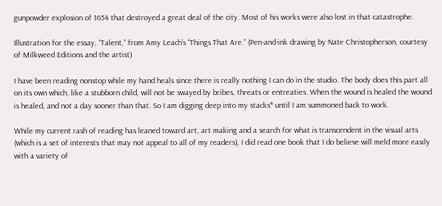gunpowder explosion of 1654 that destroyed a great deal of the city. Most of his works were also lost in that catastrophe.

Illustration for the essay, “Talent,” from Amy Leach’s “Things That Are.” (Pen-and-ink drawing by Nate Christopherson, courtesy of Milkweed Editions and the artist)

I have been reading nonstop while my hand heals since there is really nothing I can do in the studio. The body does this part all on its own which, like a stubborn child, will not be swayed by bribes, threats or entreaties. When the wound is healed the wound is healed, and not a day sooner than that. So I am digging deep into my stacks* until I am summoned back to work.

While my current rash of reading has leaned toward art, art making and a search for what is transcendent in the visual arts (which is a set of interests that may not appeal to all of my readers), I did read one book that I do believe will meld more easily with a variety of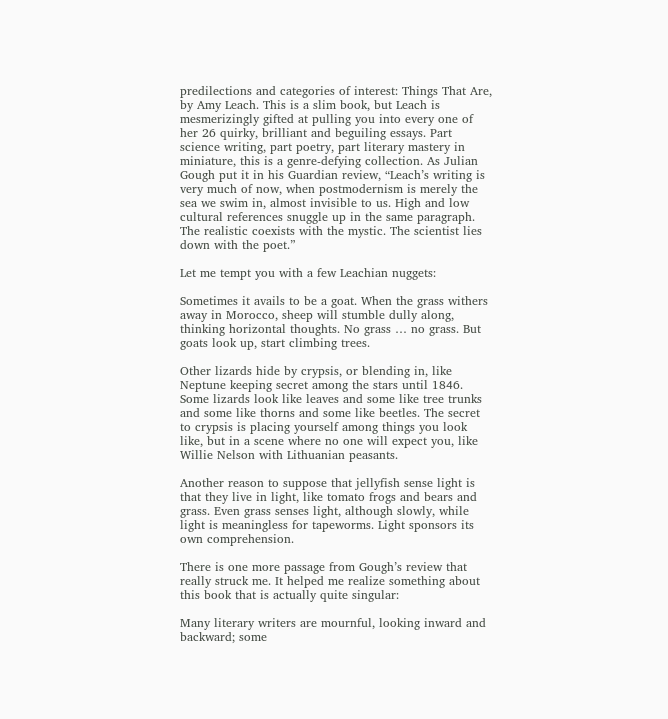predilections and categories of interest: Things That Are, by Amy Leach. This is a slim book, but Leach is mesmerizingly gifted at pulling you into every one of her 26 quirky, brilliant and beguiling essays. Part science writing, part poetry, part literary mastery in miniature, this is a genre-defying collection. As Julian Gough put it in his Guardian review, “Leach’s writing is very much of now, when postmodernism is merely the sea we swim in, almost invisible to us. High and low cultural references snuggle up in the same paragraph. The realistic coexists with the mystic. The scientist lies down with the poet.”

Let me tempt you with a few Leachian nuggets:

Sometimes it avails to be a goat. When the grass withers away in Morocco, sheep will stumble dully along, thinking horizontal thoughts. No grass … no grass. But goats look up, start climbing trees.

Other lizards hide by crypsis, or blending in, like Neptune keeping secret among the stars until 1846. Some lizards look like leaves and some like tree trunks and some like thorns and some like beetles. The secret to crypsis is placing yourself among things you look like, but in a scene where no one will expect you, like Willie Nelson with Lithuanian peasants.

Another reason to suppose that jellyfish sense light is that they live in light, like tomato frogs and bears and grass. Even grass senses light, although slowly, while light is meaningless for tapeworms. Light sponsors its own comprehension.

There is one more passage from Gough’s review that really struck me. It helped me realize something about this book that is actually quite singular:

Many literary writers are mournful, looking inward and backward; some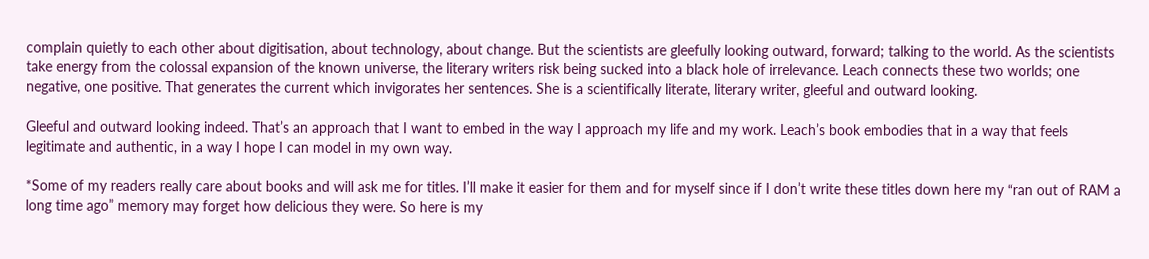complain quietly to each other about digitisation, about technology, about change. But the scientists are gleefully looking outward, forward; talking to the world. As the scientists take energy from the colossal expansion of the known universe, the literary writers risk being sucked into a black hole of irrelevance. Leach connects these two worlds; one negative, one positive. That generates the current which invigorates her sentences. She is a scientifically literate, literary writer, gleeful and outward looking.

Gleeful and outward looking indeed. That’s an approach that I want to embed in the way I approach my life and my work. Leach’s book embodies that in a way that feels legitimate and authentic, in a way I hope I can model in my own way.

*Some of my readers really care about books and will ask me for titles. I’ll make it easier for them and for myself since if I don’t write these titles down here my “ran out of RAM a long time ago” memory may forget how delicious they were. So here is my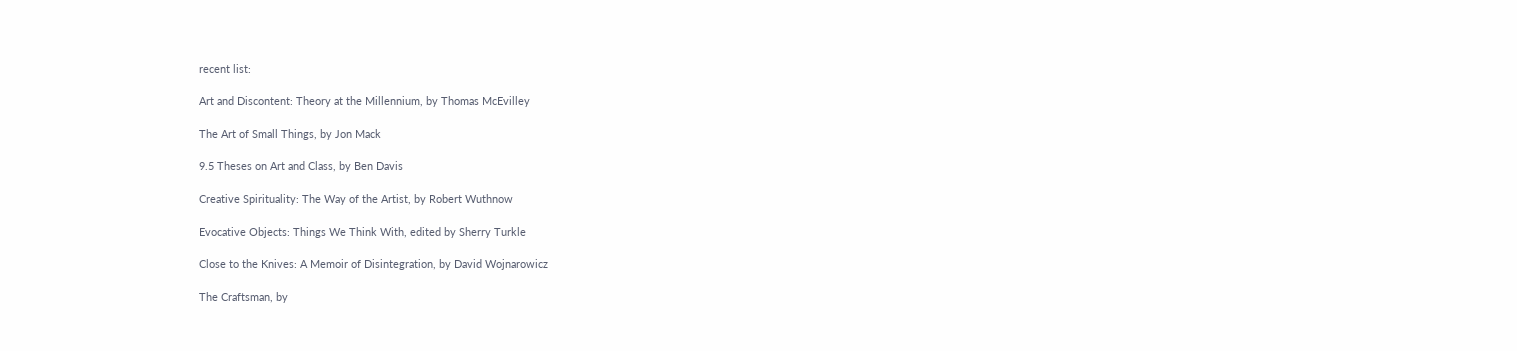recent list:

Art and Discontent: Theory at the Millennium, by Thomas McEvilley

The Art of Small Things, by Jon Mack

9.5 Theses on Art and Class, by Ben Davis

Creative Spirituality: The Way of the Artist, by Robert Wuthnow

Evocative Objects: Things We Think With, edited by Sherry Turkle

Close to the Knives: A Memoir of Disintegration, by David Wojnarowicz

The Craftsman, by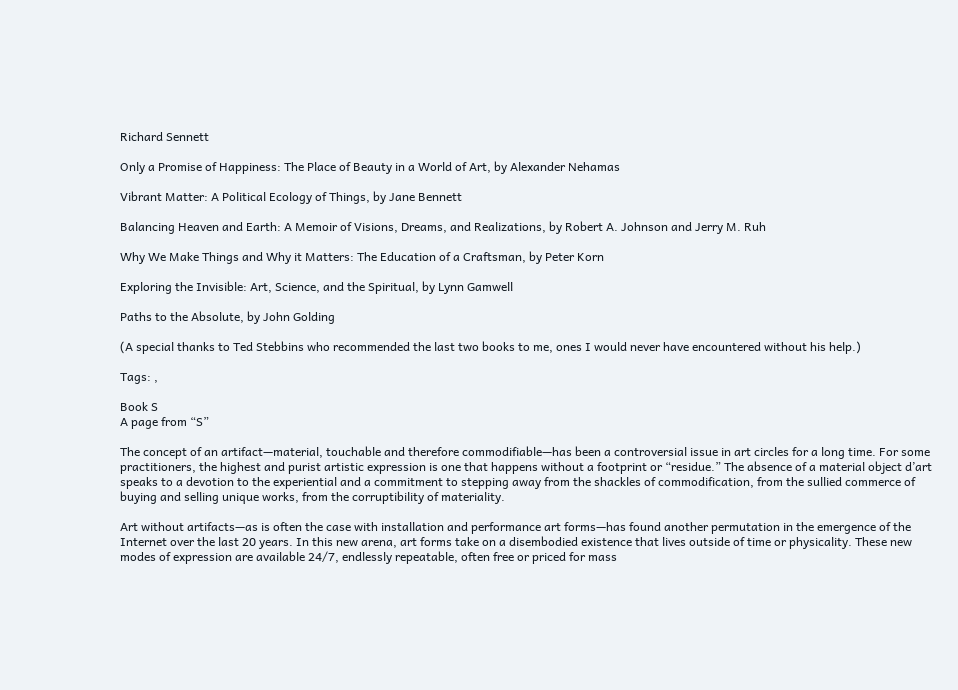Richard Sennett

Only a Promise of Happiness: The Place of Beauty in a World of Art, by Alexander Nehamas

Vibrant Matter: A Political Ecology of Things, by Jane Bennett

Balancing Heaven and Earth: A Memoir of Visions, Dreams, and Realizations, by Robert A. Johnson and Jerry M. Ruh

Why We Make Things and Why it Matters: The Education of a Craftsman, by Peter Korn

Exploring the Invisible: Art, Science, and the Spiritual, by Lynn Gamwell

Paths to the Absolute, by John Golding

(A special thanks to Ted Stebbins who recommended the last two books to me, ones I would never have encountered without his help.)

Tags: ,

Book S
A page from “S”

The concept of an artifact—material, touchable and therefore commodifiable—has been a controversial issue in art circles for a long time. For some practitioners, the highest and purist artistic expression is one that happens without a footprint or “residue.” The absence of a material object d’art speaks to a devotion to the experiential and a commitment to stepping away from the shackles of commodification, from the sullied commerce of buying and selling unique works, from the corruptibility of materiality.

Art without artifacts—as is often the case with installation and performance art forms—has found another permutation in the emergence of the Internet over the last 20 years. In this new arena, art forms take on a disembodied existence that lives outside of time or physicality. These new modes of expression are available 24/7, endlessly repeatable, often free or priced for mass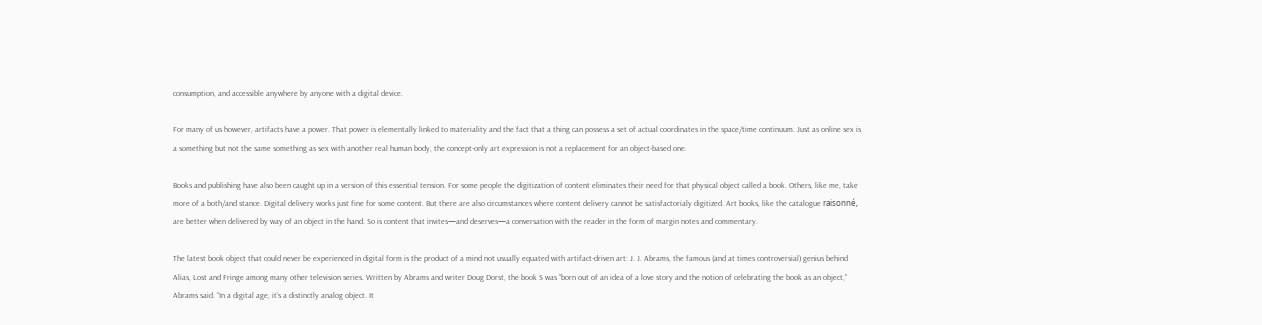consumption, and accessible anywhere by anyone with a digital device.

For many of us however, artifacts have a power. That power is elementally linked to materiality and the fact that a thing can possess a set of actual coordinates in the space/time continuum. Just as online sex is a something but not the same something as sex with another real human body, the concept-only art expression is not a replacement for an object-based one.

Books and publishing have also been caught up in a version of this essential tension. For some people the digitization of content eliminates their need for that physical object called a book. Others, like me, take more of a both/and stance. Digital delivery works just fine for some content. But there are also circumstances where content delivery cannot be satisfactorialy digitized. Art books, like the catalogue raisonné, are better when delivered by way of an object in the hand. So is content that invites—and deserves—a conversation with the reader in the form of margin notes and commentary.

The latest book object that could never be experienced in digital form is the product of a mind not usually equated with artifact-driven art: J. J. Abrams, the famous (and at times controversial) genius behind Alias, Lost and Fringe among many other television series. Written by Abrams and writer Doug Dorst, the book S was “born out of an idea of a love story and the notion of celebrating the book as an object,” Abrams said. “In a digital age, it’s a distinctly analog object. It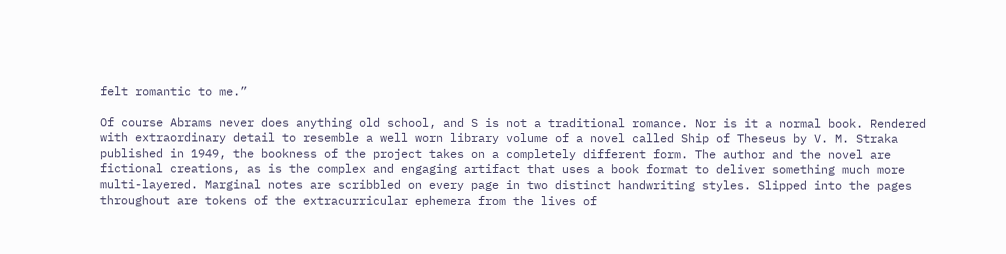felt romantic to me.”

Of course Abrams never does anything old school, and S is not a traditional romance. Nor is it a normal book. Rendered with extraordinary detail to resemble a well worn library volume of a novel called Ship of Theseus by V. M. Straka published in 1949, the bookness of the project takes on a completely different form. The author and the novel are fictional creations, as is the complex and engaging artifact that uses a book format to deliver something much more multi-layered. Marginal notes are scribbled on every page in two distinct handwriting styles. Slipped into the pages throughout are tokens of the extracurricular ephemera from the lives of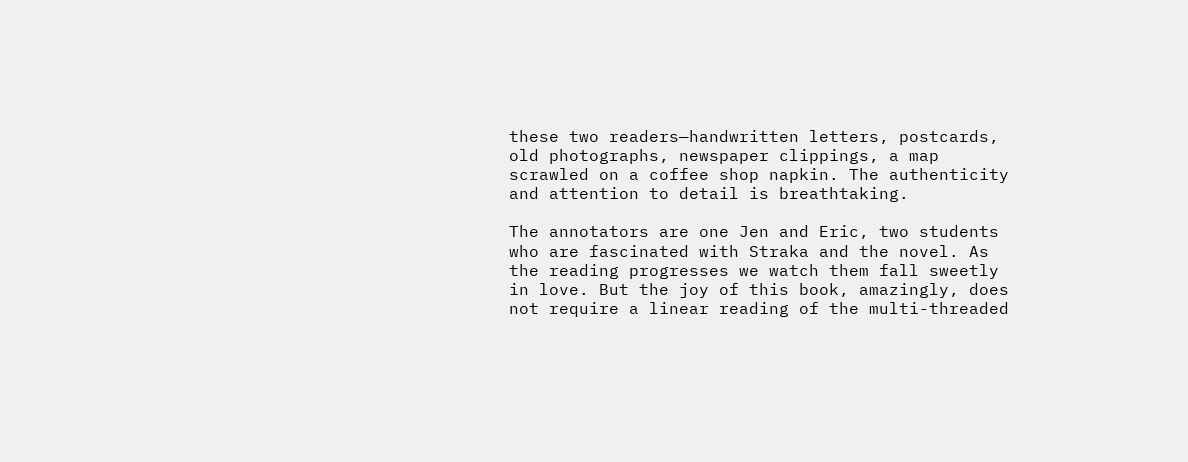these two readers—handwritten letters, postcards, old photographs, newspaper clippings, a map scrawled on a coffee shop napkin. The authenticity and attention to detail is breathtaking.

The annotators are one Jen and Eric, two students who are fascinated with Straka and the novel. As the reading progresses we watch them fall sweetly in love. But the joy of this book, amazingly, does not require a linear reading of the multi-threaded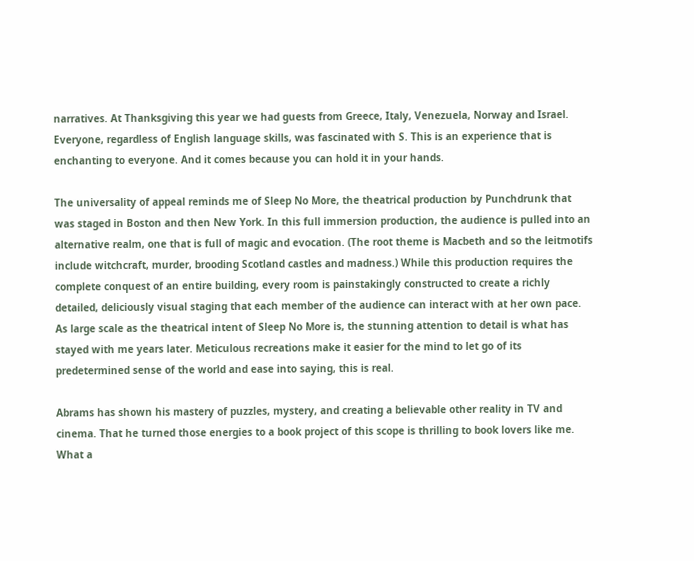narratives. At Thanksgiving this year we had guests from Greece, Italy, Venezuela, Norway and Israel. Everyone, regardless of English language skills, was fascinated with S. This is an experience that is enchanting to everyone. And it comes because you can hold it in your hands.

The universality of appeal reminds me of Sleep No More, the theatrical production by Punchdrunk that was staged in Boston and then New York. In this full immersion production, the audience is pulled into an alternative realm, one that is full of magic and evocation. (The root theme is Macbeth and so the leitmotifs include witchcraft, murder, brooding Scotland castles and madness.) While this production requires the complete conquest of an entire building, every room is painstakingly constructed to create a richly detailed, deliciously visual staging that each member of the audience can interact with at her own pace. As large scale as the theatrical intent of Sleep No More is, the stunning attention to detail is what has stayed with me years later. Meticulous recreations make it easier for the mind to let go of its predetermined sense of the world and ease into saying, this is real.

Abrams has shown his mastery of puzzles, mystery, and creating a believable other reality in TV and cinema. That he turned those energies to a book project of this scope is thrilling to book lovers like me. What a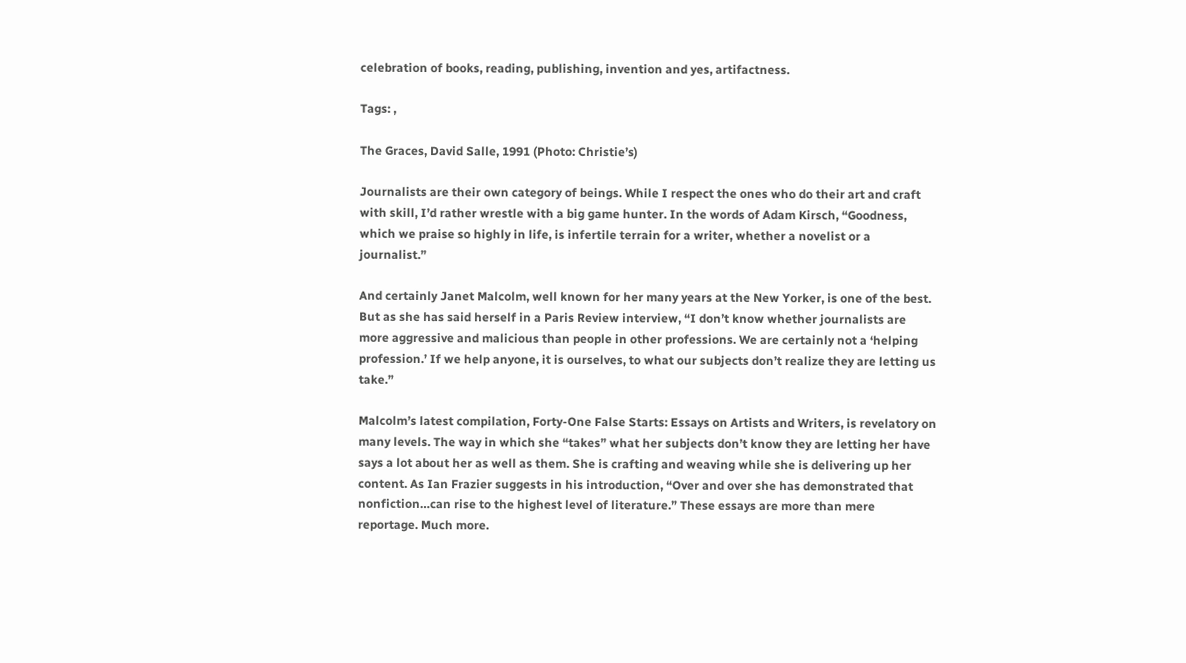celebration of books, reading, publishing, invention and yes, artifactness.

Tags: ,

The Graces, David Salle, 1991 (Photo: Christie’s)

Journalists are their own category of beings. While I respect the ones who do their art and craft with skill, I’d rather wrestle with a big game hunter. In the words of Adam Kirsch, “Goodness, which we praise so highly in life, is infertile terrain for a writer, whether a novelist or a journalist.”

And certainly Janet Malcolm, well known for her many years at the New Yorker, is one of the best. But as she has said herself in a Paris Review interview, “I don’t know whether journalists are more aggressive and malicious than people in other professions. We are certainly not a ‘helping profession.’ If we help anyone, it is ourselves, to what our subjects don’t realize they are letting us take.”

Malcolm’s latest compilation, Forty-One False Starts: Essays on Artists and Writers, is revelatory on many levels. The way in which she “takes” what her subjects don’t know they are letting her have says a lot about her as well as them. She is crafting and weaving while she is delivering up her content. As Ian Frazier suggests in his introduction, “Over and over she has demonstrated that nonfiction…can rise to the highest level of literature.” These essays are more than mere reportage. Much more.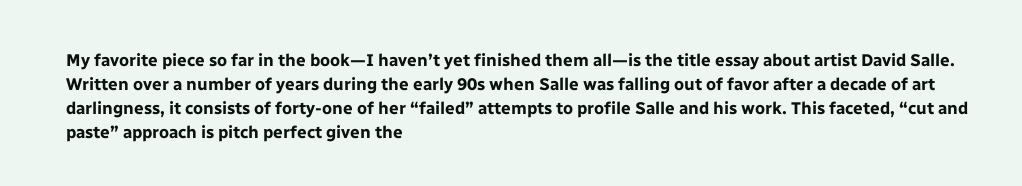My favorite piece so far in the book—I haven’t yet finished them all—is the title essay about artist David Salle. Written over a number of years during the early 90s when Salle was falling out of favor after a decade of art darlingness, it consists of forty-one of her “failed” attempts to profile Salle and his work. This faceted, “cut and paste” approach is pitch perfect given the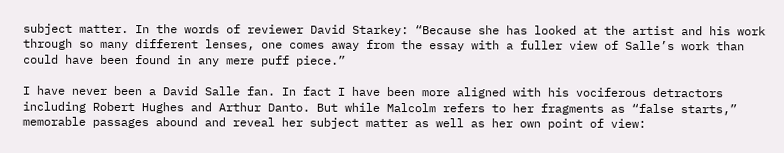subject matter. In the words of reviewer David Starkey: “Because she has looked at the artist and his work through so many different lenses, one comes away from the essay with a fuller view of Salle’s work than could have been found in any mere puff piece.”

I have never been a David Salle fan. In fact I have been more aligned with his vociferous detractors including Robert Hughes and Arthur Danto. But while Malcolm refers to her fragments as “false starts,” memorable passages abound and reveal her subject matter as well as her own point of view: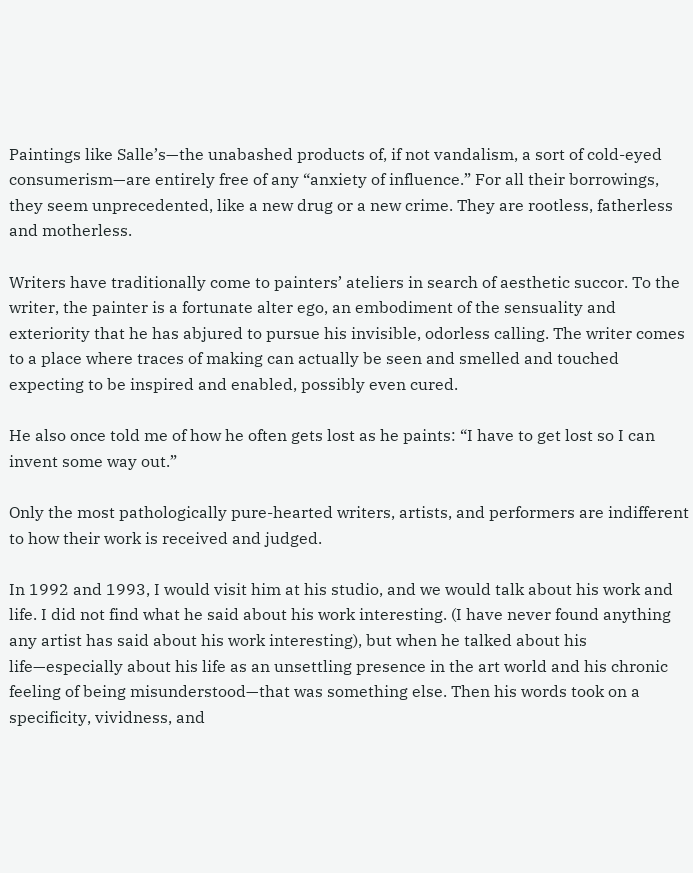Paintings like Salle’s—the unabashed products of, if not vandalism, a sort of cold-eyed consumerism—are entirely free of any “anxiety of influence.” For all their borrowings, they seem unprecedented, like a new drug or a new crime. They are rootless, fatherless and motherless.

Writers have traditionally come to painters’ ateliers in search of aesthetic succor. To the writer, the painter is a fortunate alter ego, an embodiment of the sensuality and exteriority that he has abjured to pursue his invisible, odorless calling. The writer comes to a place where traces of making can actually be seen and smelled and touched expecting to be inspired and enabled, possibly even cured.

He also once told me of how he often gets lost as he paints: “I have to get lost so I can invent some way out.”

Only the most pathologically pure-hearted writers, artists, and performers are indifferent to how their work is received and judged.

In 1992 and 1993, I would visit him at his studio, and we would talk about his work and life. I did not find what he said about his work interesting. (I have never found anything any artist has said about his work interesting), but when he talked about his life—especially about his life as an unsettling presence in the art world and his chronic feeling of being misunderstood—that was something else. Then his words took on a specificity, vividness, and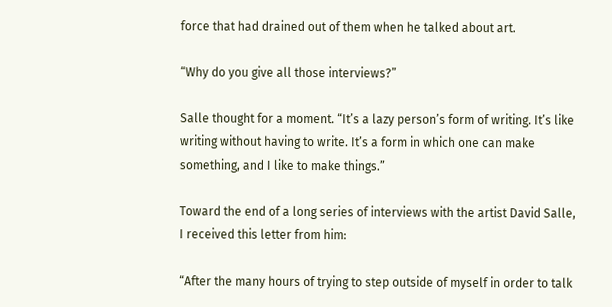force that had drained out of them when he talked about art.

“Why do you give all those interviews?”

Salle thought for a moment. “It’s a lazy person’s form of writing. It’s like writing without having to write. It’s a form in which one can make something, and I like to make things.”

Toward the end of a long series of interviews with the artist David Salle, I received this letter from him:

“After the many hours of trying to step outside of myself in order to talk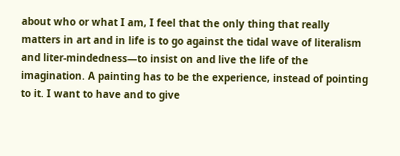about who or what I am, I feel that the only thing that really matters in art and in life is to go against the tidal wave of literalism and liter-mindedness—to insist on and live the life of the imagination. A painting has to be the experience, instead of pointing to it. I want to have and to give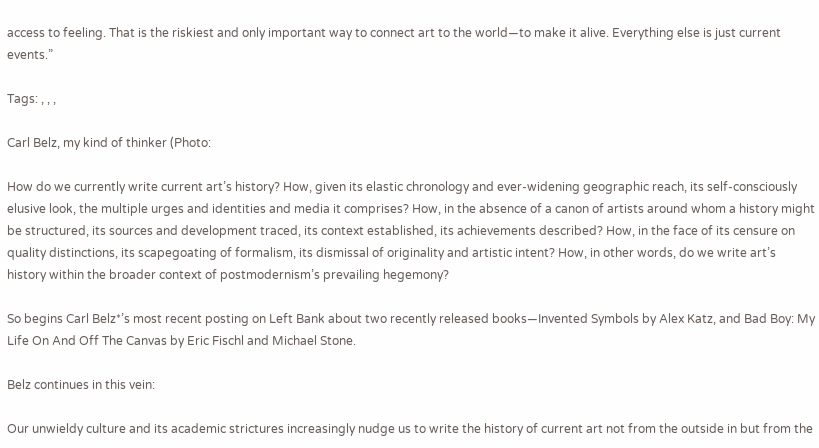access to feeling. That is the riskiest and only important way to connect art to the world—to make it alive. Everything else is just current events.”

Tags: , , ,

Carl Belz, my kind of thinker (Photo:

How do we currently write current art’s history? How, given its elastic chronology and ever-widening geographic reach, its self-consciously elusive look, the multiple urges and identities and media it comprises? How, in the absence of a canon of artists around whom a history might be structured, its sources and development traced, its context established, its achievements described? How, in the face of its censure on quality distinctions, its scapegoating of formalism, its dismissal of originality and artistic intent? How, in other words, do we write art’s history within the broader context of postmodernism’s prevailing hegemony?

So begins Carl Belz*’s most recent posting on Left Bank about two recently released books—Invented Symbols by Alex Katz, and Bad Boy: My Life On And Off The Canvas by Eric Fischl and Michael Stone.

Belz continues in this vein:

Our unwieldy culture and its academic strictures increasingly nudge us to write the history of current art not from the outside in but from the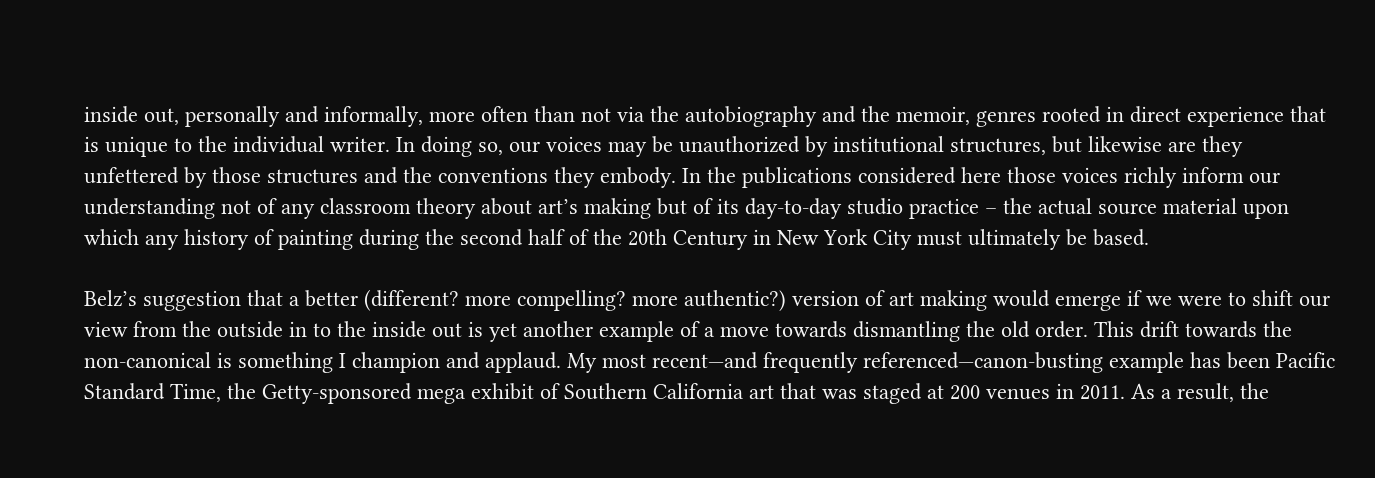inside out, personally and informally, more often than not via the autobiography and the memoir, genres rooted in direct experience that is unique to the individual writer. In doing so, our voices may be unauthorized by institutional structures, but likewise are they unfettered by those structures and the conventions they embody. In the publications considered here those voices richly inform our understanding not of any classroom theory about art’s making but of its day-to-day studio practice – the actual source material upon which any history of painting during the second half of the 20th Century in New York City must ultimately be based.

Belz’s suggestion that a better (different? more compelling? more authentic?) version of art making would emerge if we were to shift our view from the outside in to the inside out is yet another example of a move towards dismantling the old order. This drift towards the non-canonical is something I champion and applaud. My most recent—and frequently referenced—canon-busting example has been Pacific Standard Time, the Getty-sponsored mega exhibit of Southern California art that was staged at 200 venues in 2011. As a result, the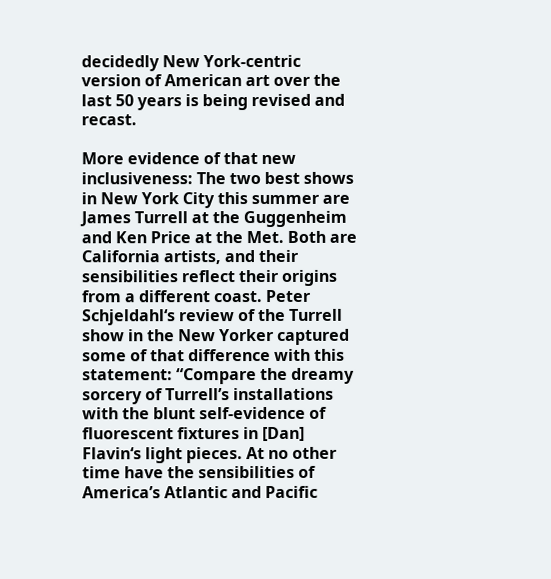decidedly New York-centric version of American art over the last 50 years is being revised and recast.

More evidence of that new inclusiveness: The two best shows in New York City this summer are James Turrell at the Guggenheim and Ken Price at the Met. Both are California artists, and their sensibilities reflect their origins from a different coast. Peter Schjeldahl‘s review of the Turrell show in the New Yorker captured some of that difference with this statement: “Compare the dreamy sorcery of Turrell’s installations with the blunt self-evidence of fluorescent fixtures in [Dan] Flavin‘s light pieces. At no other time have the sensibilities of America’s Atlantic and Pacific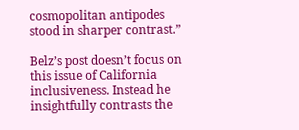cosmopolitan antipodes stood in sharper contrast.”

Belz’s post doesn’t focus on this issue of California inclusiveness. Instead he insightfully contrasts the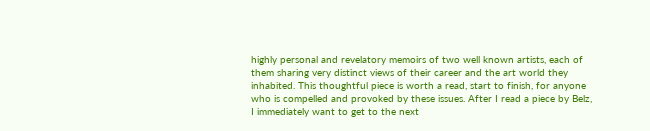highly personal and revelatory memoirs of two well known artists, each of them sharing very distinct views of their career and the art world they inhabited. This thoughtful piece is worth a read, start to finish, for anyone who is compelled and provoked by these issues. After I read a piece by Belz, I immediately want to get to the next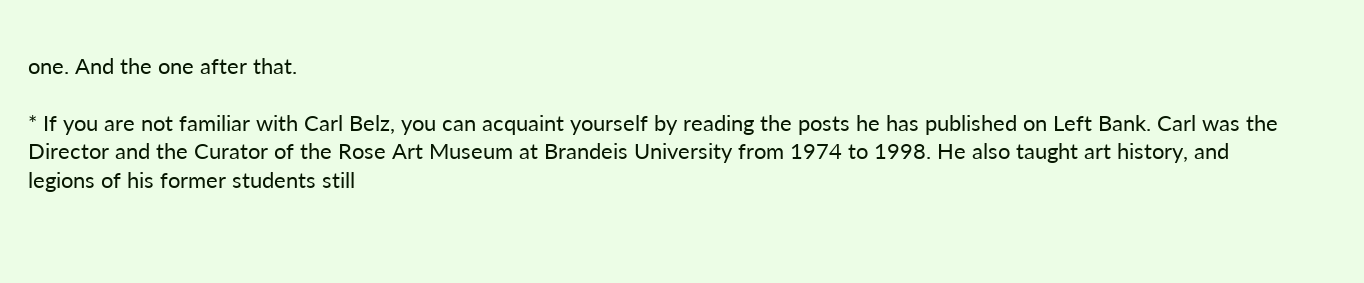one. And the one after that.

* If you are not familiar with Carl Belz, you can acquaint yourself by reading the posts he has published on Left Bank. Carl was the Director and the Curator of the Rose Art Museum at Brandeis University from 1974 to 1998. He also taught art history, and legions of his former students still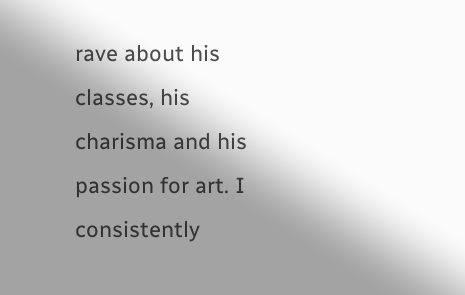rave about his classes, his charisma and his passion for art. I consistently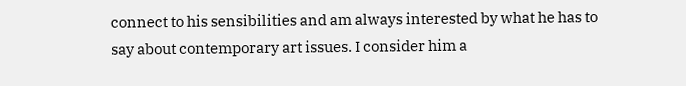connect to his sensibilities and am always interested by what he has to say about contemporary art issues. I consider him a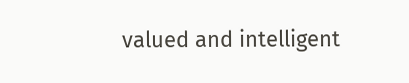valued and intelligent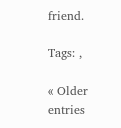friend.

Tags: ,

« Older entries